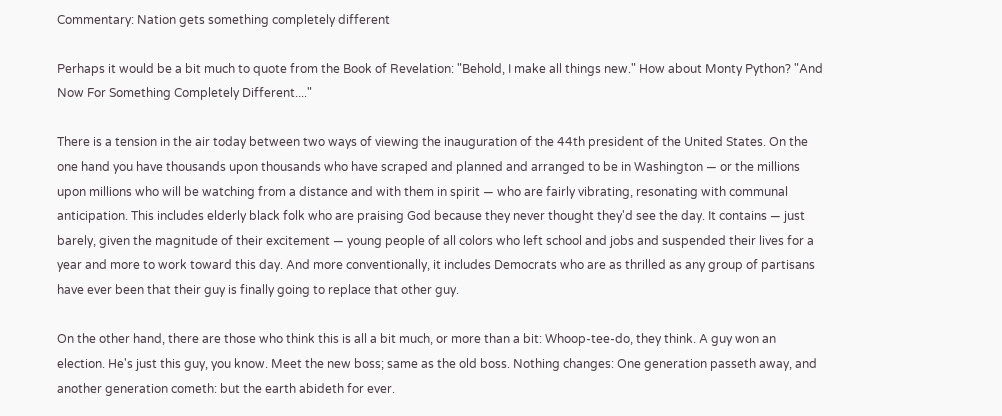Commentary: Nation gets something completely different

Perhaps it would be a bit much to quote from the Book of Revelation: "Behold, I make all things new." How about Monty Python? "And Now For Something Completely Different...."

There is a tension in the air today between two ways of viewing the inauguration of the 44th president of the United States. On the one hand you have thousands upon thousands who have scraped and planned and arranged to be in Washington — or the millions upon millions who will be watching from a distance and with them in spirit — who are fairly vibrating, resonating with communal anticipation. This includes elderly black folk who are praising God because they never thought they'd see the day. It contains — just barely, given the magnitude of their excitement — young people of all colors who left school and jobs and suspended their lives for a year and more to work toward this day. And more conventionally, it includes Democrats who are as thrilled as any group of partisans have ever been that their guy is finally going to replace that other guy.

On the other hand, there are those who think this is all a bit much, or more than a bit: Whoop-tee-do, they think. A guy won an election. He's just this guy, you know. Meet the new boss; same as the old boss. Nothing changes: One generation passeth away, and another generation cometh: but the earth abideth for ever.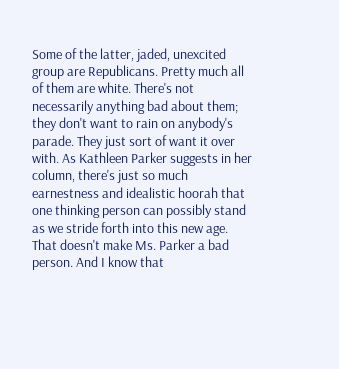Some of the latter, jaded, unexcited group are Republicans. Pretty much all of them are white. There's not necessarily anything bad about them; they don't want to rain on anybody's parade. They just sort of want it over with. As Kathleen Parker suggests in her column, there's just so much earnestness and idealistic hoorah that one thinking person can possibly stand as we stride forth into this new age. That doesn't make Ms. Parker a bad person. And I know that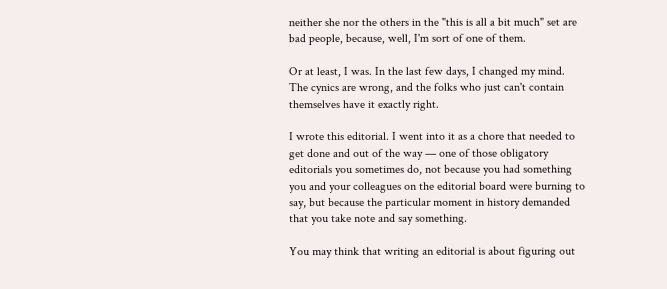neither she nor the others in the "this is all a bit much" set are bad people, because, well, I'm sort of one of them.

Or at least, I was. In the last few days, I changed my mind. The cynics are wrong, and the folks who just can't contain themselves have it exactly right.

I wrote this editorial. I went into it as a chore that needed to get done and out of the way — one of those obligatory editorials you sometimes do, not because you had something you and your colleagues on the editorial board were burning to say, but because the particular moment in history demanded that you take note and say something.

You may think that writing an editorial is about figuring out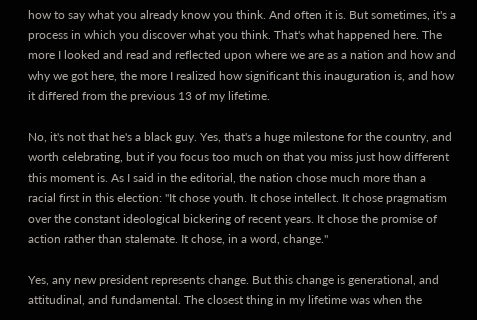how to say what you already know you think. And often it is. But sometimes, it's a process in which you discover what you think. That's what happened here. The more I looked and read and reflected upon where we are as a nation and how and why we got here, the more I realized how significant this inauguration is, and how it differed from the previous 13 of my lifetime.

No, it's not that he's a black guy. Yes, that's a huge milestone for the country, and worth celebrating, but if you focus too much on that you miss just how different this moment is. As I said in the editorial, the nation chose much more than a racial first in this election: "It chose youth. It chose intellect. It chose pragmatism over the constant ideological bickering of recent years. It chose the promise of action rather than stalemate. It chose, in a word, change."

Yes, any new president represents change. But this change is generational, and attitudinal, and fundamental. The closest thing in my lifetime was when the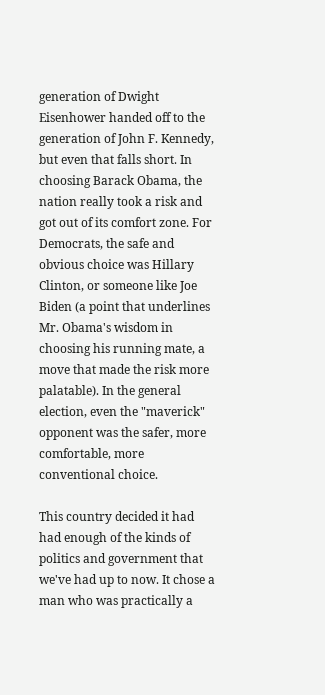generation of Dwight Eisenhower handed off to the generation of John F. Kennedy, but even that falls short. In choosing Barack Obama, the nation really took a risk and got out of its comfort zone. For Democrats, the safe and obvious choice was Hillary Clinton, or someone like Joe Biden (a point that underlines Mr. Obama's wisdom in choosing his running mate, a move that made the risk more palatable). In the general election, even the "maverick" opponent was the safer, more comfortable, more conventional choice.

This country decided it had had enough of the kinds of politics and government that we've had up to now. It chose a man who was practically a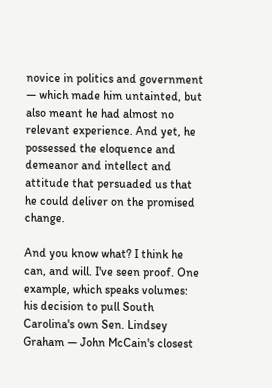novice in politics and government — which made him untainted, but also meant he had almost no relevant experience. And yet, he possessed the eloquence and demeanor and intellect and attitude that persuaded us that he could deliver on the promised change.

And you know what? I think he can, and will. I've seen proof. One example, which speaks volumes: his decision to pull South Carolina's own Sen. Lindsey Graham — John McCain's closest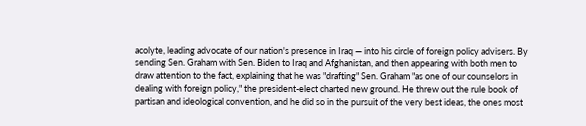acolyte, leading advocate of our nation's presence in Iraq — into his circle of foreign policy advisers. By sending Sen. Graham with Sen. Biden to Iraq and Afghanistan, and then appearing with both men to draw attention to the fact, explaining that he was "drafting" Sen. Graham "as one of our counselors in dealing with foreign policy," the president-elect charted new ground. He threw out the rule book of partisan and ideological convention, and he did so in the pursuit of the very best ideas, the ones most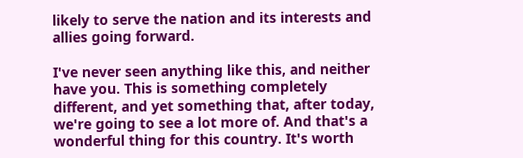likely to serve the nation and its interests and allies going forward.

I've never seen anything like this, and neither have you. This is something completely different, and yet something that, after today, we're going to see a lot more of. And that's a wonderful thing for this country. It's worth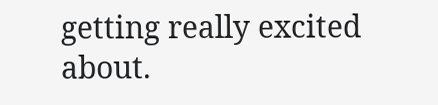getting really excited about.